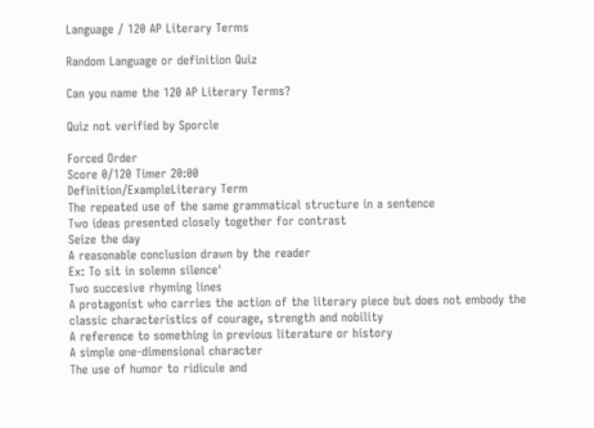Language / 120 AP Literary Terms

Random Language or definition Quiz

Can you name the 120 AP Literary Terms?

Quiz not verified by Sporcle

Forced Order
Score 0/120 Timer 20:00
Definition/ExampleLiterary Term
The repeated use of the same grammatical structure in a sentence
Two ideas presented closely together for contrast
Seize the day
A reasonable conclusion drawn by the reader
Ex: To sit in solemn silence'
Two succesive rhyming lines
A protagonist who carries the action of the literary piece but does not embody the classic characteristics of courage, strength and nobility
A reference to something in previous literature or history
A simple one-dimensional character
The use of humor to ridicule and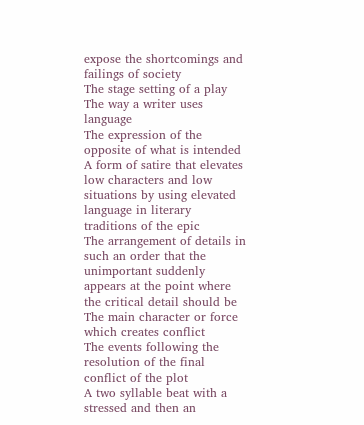expose the shortcomings and failings of society
The stage setting of a play
The way a writer uses language
The expression of the opposite of what is intended
A form of satire that elevates low characters and low situations by using elevated language in literary traditions of the epic
The arrangement of details in such an order that the unimportant suddenly appears at the point where the critical detail should be
The main character or force which creates conflict
The events following the resolution of the final conflict of the plot
A two syllable beat with a stressed and then an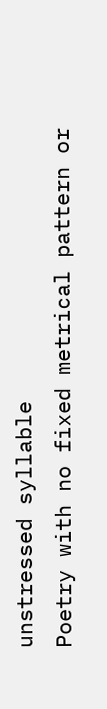unstressed syllable
Poetry with no fixed metrical pattern or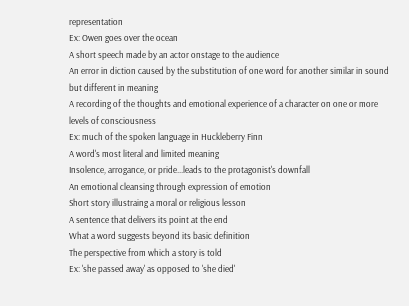representation
Ex: Owen goes over the ocean
A short speech made by an actor onstage to the audience
An error in diction caused by the substitution of one word for another similar in sound but different in meaning
A recording of the thoughts and emotional experience of a character on one or more levels of consciousness
Ex: much of the spoken language in Huckleberry Finn
A word's most literal and limited meaning
Insolence, arrogance, or pride...leads to the protagonist's downfall
An emotional cleansing through expression of emotion
Short story illustraing a moral or religious lesson
A sentence that delivers its point at the end
What a word suggests beyond its basic definition
The perspective from which a story is told
Ex: 'she passed away' as opposed to 'she died'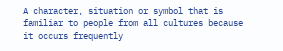A character, situation or symbol that is familiar to people from all cultures because it occurs frequently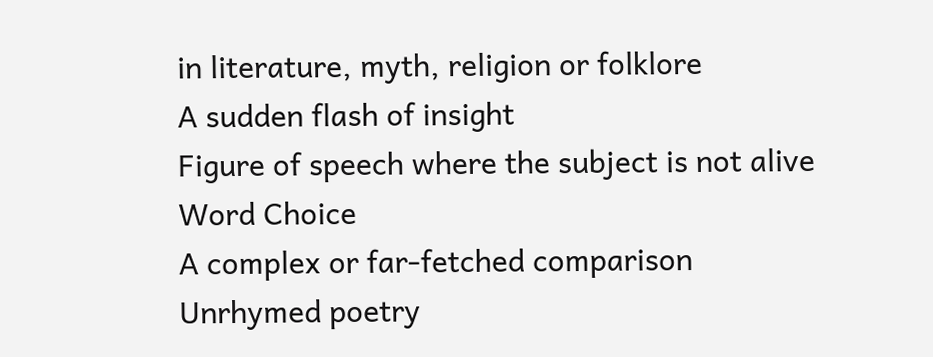in literature, myth, religion or folklore
A sudden flash of insight
Figure of speech where the subject is not alive
Word Choice
A complex or far-fetched comparison
Unrhymed poetry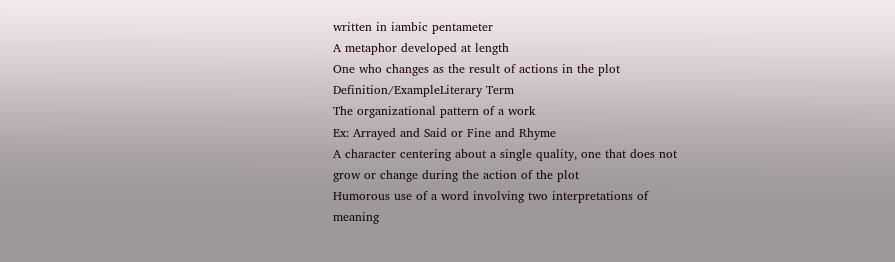written in iambic pentameter
A metaphor developed at length
One who changes as the result of actions in the plot
Definition/ExampleLiterary Term
The organizational pattern of a work
Ex: Arrayed and Said or Fine and Rhyme
A character centering about a single quality, one that does not grow or change during the action of the plot
Humorous use of a word involving two interpretations of meaning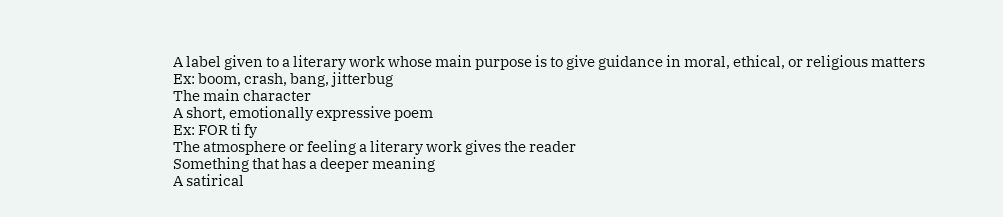A label given to a literary work whose main purpose is to give guidance in moral, ethical, or religious matters
Ex: boom, crash, bang, jitterbug
The main character
A short, emotionally expressive poem
Ex: FOR ti fy
The atmosphere or feeling a literary work gives the reader
Something that has a deeper meaning
A satirical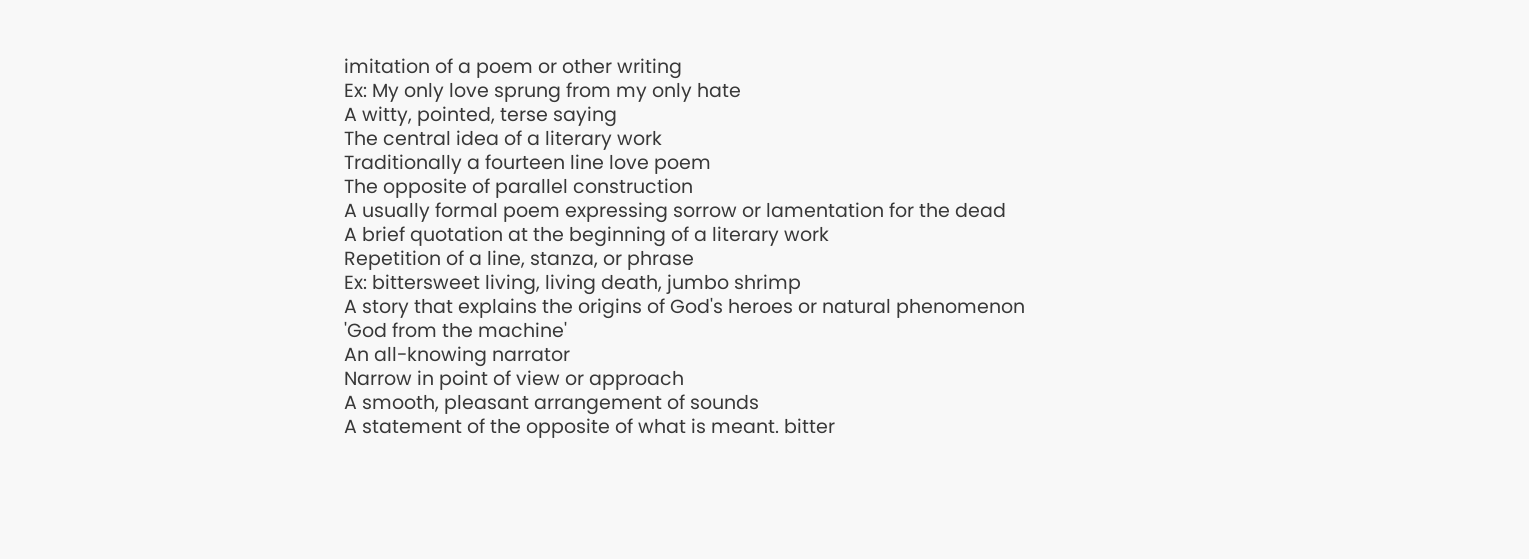imitation of a poem or other writing
Ex: My only love sprung from my only hate
A witty, pointed, terse saying
The central idea of a literary work
Traditionally a fourteen line love poem
The opposite of parallel construction
A usually formal poem expressing sorrow or lamentation for the dead
A brief quotation at the beginning of a literary work
Repetition of a line, stanza, or phrase
Ex: bittersweet living, living death, jumbo shrimp
A story that explains the origins of God's heroes or natural phenomenon
'God from the machine'
An all-knowing narrator
Narrow in point of view or approach
A smooth, pleasant arrangement of sounds
A statement of the opposite of what is meant. bitter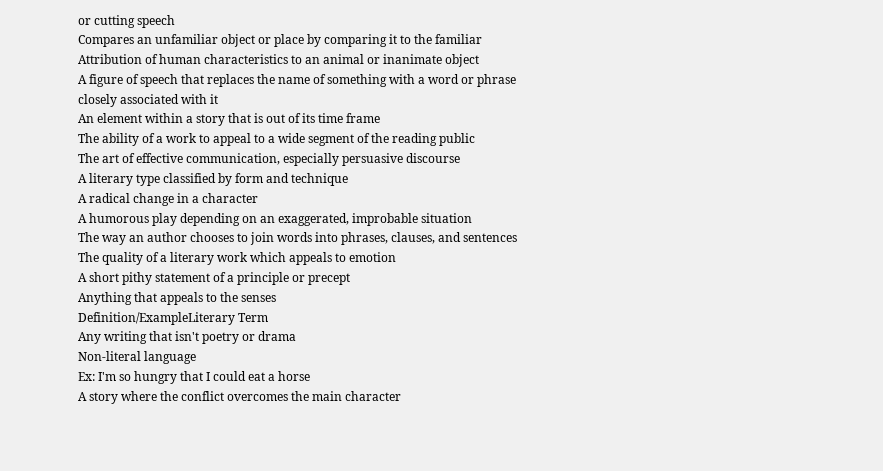or cutting speech
Compares an unfamiliar object or place by comparing it to the familiar
Attribution of human characteristics to an animal or inanimate object
A figure of speech that replaces the name of something with a word or phrase closely associated with it
An element within a story that is out of its time frame
The ability of a work to appeal to a wide segment of the reading public
The art of effective communication, especially persuasive discourse
A literary type classified by form and technique
A radical change in a character
A humorous play depending on an exaggerated, improbable situation
The way an author chooses to join words into phrases, clauses, and sentences
The quality of a literary work which appeals to emotion
A short pithy statement of a principle or precept
Anything that appeals to the senses
Definition/ExampleLiterary Term
Any writing that isn't poetry or drama
Non-literal language
Ex: I'm so hungry that I could eat a horse
A story where the conflict overcomes the main character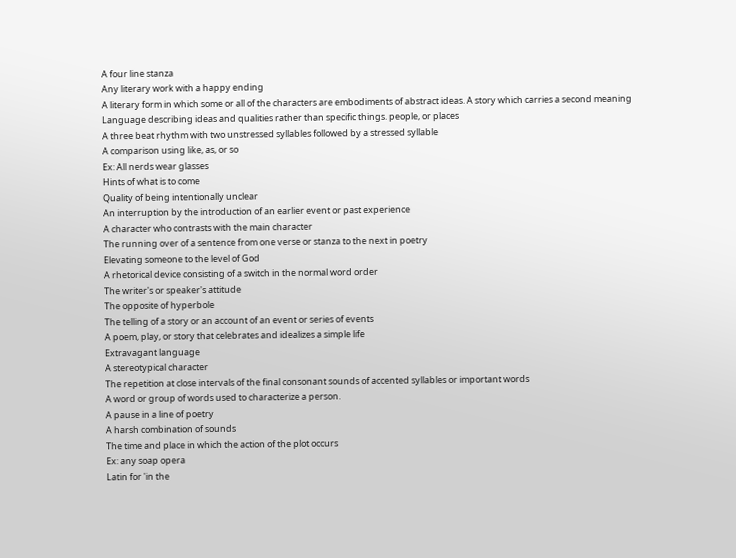A four line stanza
Any literary work with a happy ending
A literary form in which some or all of the characters are embodiments of abstract ideas. A story which carries a second meaning
Language describing ideas and qualities rather than specific things. people, or places
A three beat rhythm with two unstressed syllables followed by a stressed syllable
A comparison using like, as, or so
Ex: All nerds wear glasses
Hints of what is to come
Quality of being intentionally unclear
An interruption by the introduction of an earlier event or past experience
A character who contrasts with the main character
The running over of a sentence from one verse or stanza to the next in poetry
Elevating someone to the level of God
A rhetorical device consisting of a switch in the normal word order
The writer's or speaker's attitude
The opposite of hyperbole
The telling of a story or an account of an event or series of events
A poem, play, or story that celebrates and idealizes a simple life
Extravagant language
A stereotypical character
The repetition at close intervals of the final consonant sounds of accented syllables or important words
A word or group of words used to characterize a person.
A pause in a line of poetry
A harsh combination of sounds
The time and place in which the action of the plot occurs
Ex: any soap opera
Latin for 'in the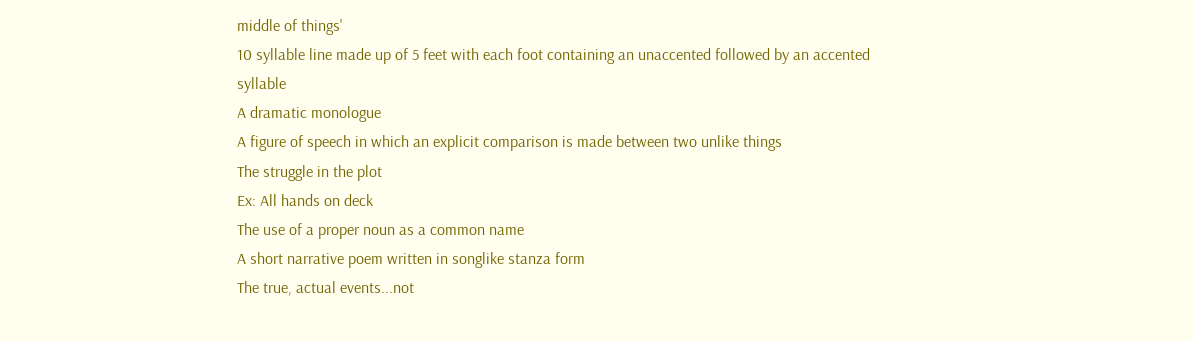middle of things'
10 syllable line made up of 5 feet with each foot containing an unaccented followed by an accented syllable
A dramatic monologue
A figure of speech in which an explicit comparison is made between two unlike things
The struggle in the plot
Ex: All hands on deck
The use of a proper noun as a common name
A short narrative poem written in songlike stanza form
The true, actual events...not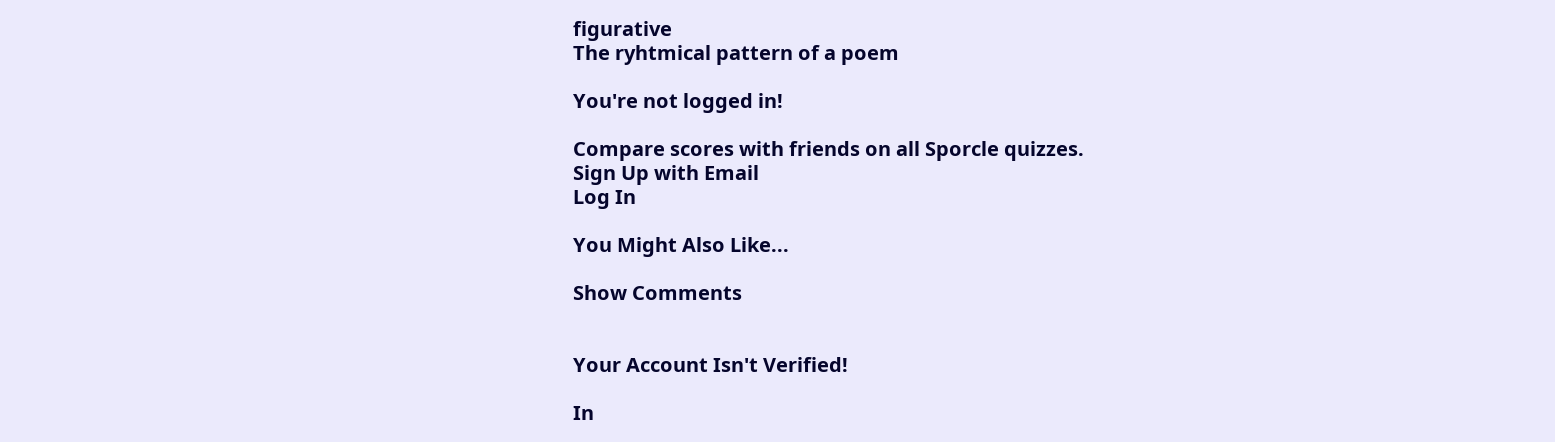figurative
The ryhtmical pattern of a poem

You're not logged in!

Compare scores with friends on all Sporcle quizzes.
Sign Up with Email
Log In

You Might Also Like...

Show Comments


Your Account Isn't Verified!

In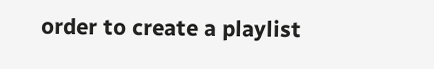order to create a playlist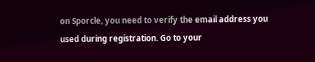on Sporcle, you need to verify the email address you used during registration. Go to your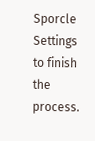Sporcle Settings to finish the process.